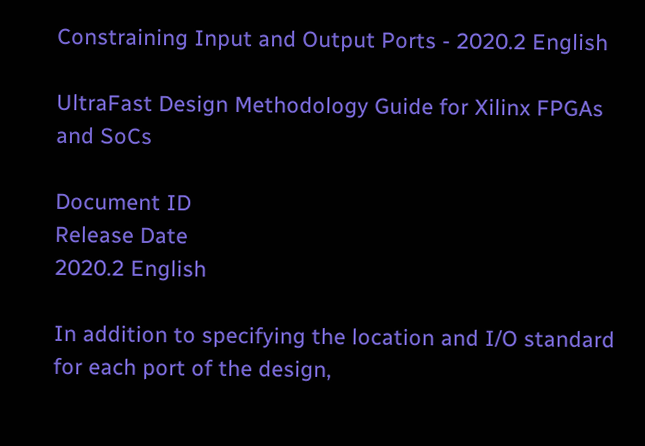Constraining Input and Output Ports - 2020.2 English

UltraFast Design Methodology Guide for Xilinx FPGAs and SoCs

Document ID
Release Date
2020.2 English

In addition to specifying the location and I/O standard for each port of the design,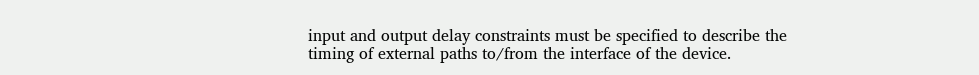input and output delay constraints must be specified to describe the timing of external paths to/from the interface of the device.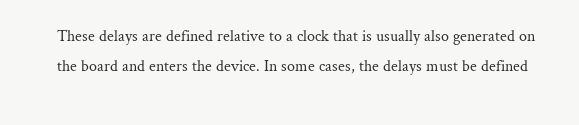These delays are defined relative to a clock that is usually also generated on the board and enters the device. In some cases, the delays must be defined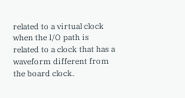related to a virtual clock when the I/O path is related to a clock that has a waveform different from the board clock.